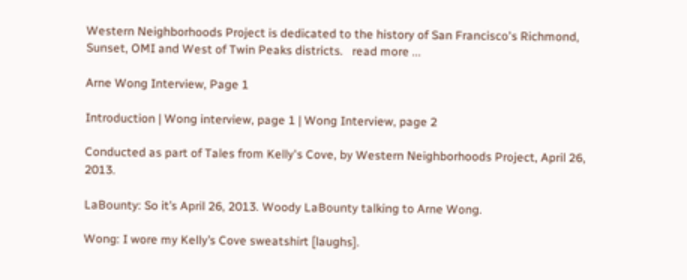Western Neighborhoods Project is dedicated to the history of San Francisco's Richmond, Sunset, OMI and West of Twin Peaks districts.   read more ...

Arne Wong Interview, Page 1

Introduction | Wong interview, page 1 | Wong Interview, page 2

Conducted as part of Tales from Kelly's Cove, by Western Neighborhoods Project, April 26, 2013.

LaBounty: So it’s April 26, 2013. Woody LaBounty talking to Arne Wong.

Wong: I wore my Kelly’s Cove sweatshirt [laughs].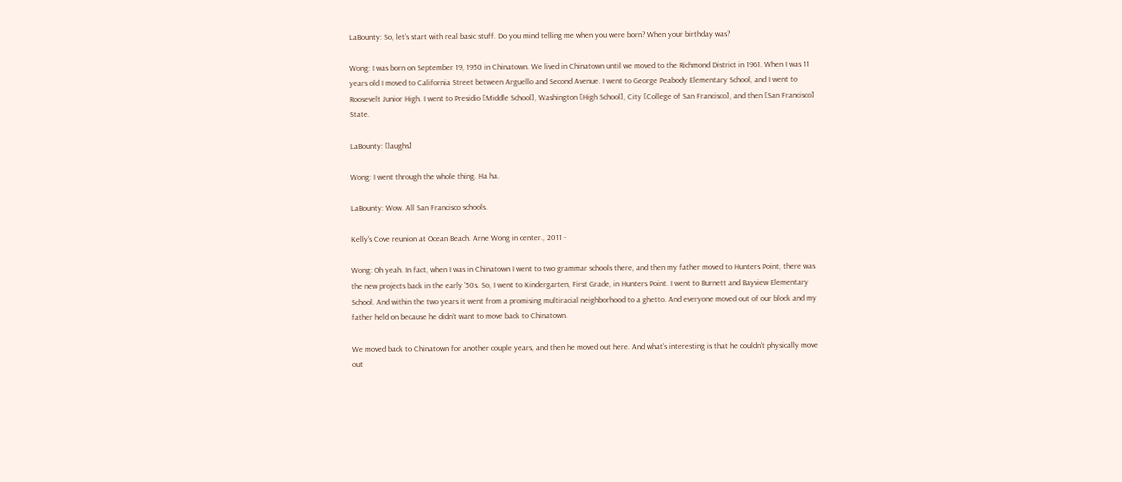LaBounty: So, let’s start with real basic stuff. Do you mind telling me when you were born? When your birthday was?

Wong: I was born on September 19, 1950 in Chinatown. We lived in Chinatown until we moved to the Richmond District in 1961. When I was 11 years old I moved to California Street between Arguello and Second Avenue. I went to George Peabody Elementary School, and I went to Roosevelt Junior High. I went to Presidio [Middle School], Washington [High School], City [College of San Francisco], and then [San Francisco] State.

LaBounty: [laughs]

Wong: I went through the whole thing. Ha ha.

LaBounty: Wow. All San Francisco schools.

Kelly's Cove reunion at Ocean Beach. Arne Wong in center., 2011 -

Wong: Oh yeah. In fact, when I was in Chinatown I went to two grammar schools there, and then my father moved to Hunters Point, there was the new projects back in the early '50s. So, I went to Kindergarten, First Grade, in Hunters Point. I went to Burnett and Bayview Elementary School. And within the two years it went from a promising multiracial neighborhood to a ghetto. And everyone moved out of our block and my father held on because he didn’t want to move back to Chinatown.

We moved back to Chinatown for another couple years, and then he moved out here. And what’s interesting is that he couldn’t physically move out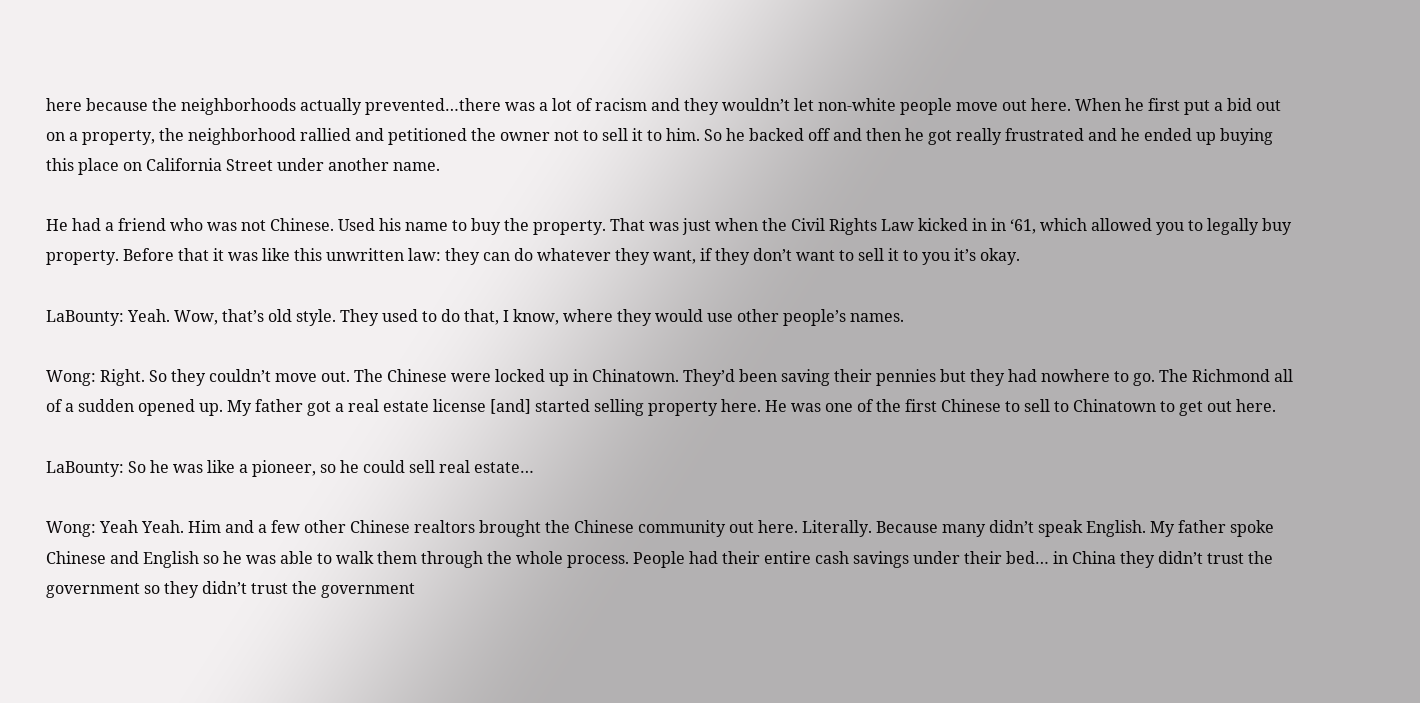here because the neighborhoods actually prevented…there was a lot of racism and they wouldn’t let non-white people move out here. When he first put a bid out on a property, the neighborhood rallied and petitioned the owner not to sell it to him. So he backed off and then he got really frustrated and he ended up buying this place on California Street under another name.

He had a friend who was not Chinese. Used his name to buy the property. That was just when the Civil Rights Law kicked in in ‘61, which allowed you to legally buy property. Before that it was like this unwritten law: they can do whatever they want, if they don’t want to sell it to you it’s okay.

LaBounty: Yeah. Wow, that’s old style. They used to do that, I know, where they would use other people’s names.

Wong: Right. So they couldn’t move out. The Chinese were locked up in Chinatown. They’d been saving their pennies but they had nowhere to go. The Richmond all of a sudden opened up. My father got a real estate license [and] started selling property here. He was one of the first Chinese to sell to Chinatown to get out here.

LaBounty: So he was like a pioneer, so he could sell real estate…

Wong: Yeah Yeah. Him and a few other Chinese realtors brought the Chinese community out here. Literally. Because many didn’t speak English. My father spoke Chinese and English so he was able to walk them through the whole process. People had their entire cash savings under their bed… in China they didn’t trust the government so they didn’t trust the government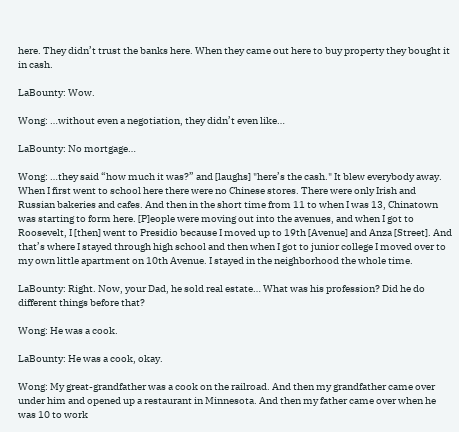here. They didn’t trust the banks here. When they came out here to buy property they bought it in cash.

LaBounty: Wow.

Wong: …without even a negotiation, they didn’t even like…

LaBounty: No mortgage…

Wong: …they said “how much it was?” and [laughs] "here’s the cash." It blew everybody away. When I first went to school here there were no Chinese stores. There were only Irish and Russian bakeries and cafes. And then in the short time from 11 to when I was 13, Chinatown was starting to form here. [P]eople were moving out into the avenues, and when I got to Roosevelt, I [then] went to Presidio because I moved up to 19th [Avenue] and Anza [Street]. And that’s where I stayed through high school and then when I got to junior college I moved over to my own little apartment on 10th Avenue. I stayed in the neighborhood the whole time.

LaBounty: Right. Now, your Dad, he sold real estate… What was his profession? Did he do different things before that?

Wong: He was a cook.

LaBounty: He was a cook, okay.

Wong: My great-grandfather was a cook on the railroad. And then my grandfather came over under him and opened up a restaurant in Minnesota. And then my father came over when he was 10 to work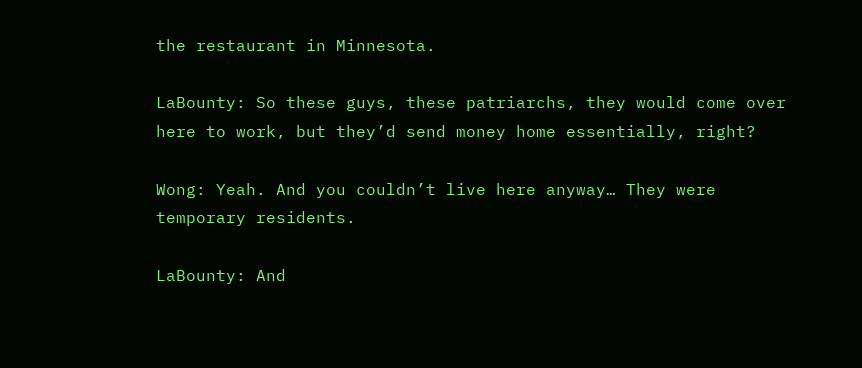the restaurant in Minnesota.

LaBounty: So these guys, these patriarchs, they would come over here to work, but they’d send money home essentially, right?

Wong: Yeah. And you couldn’t live here anyway… They were temporary residents.

LaBounty: And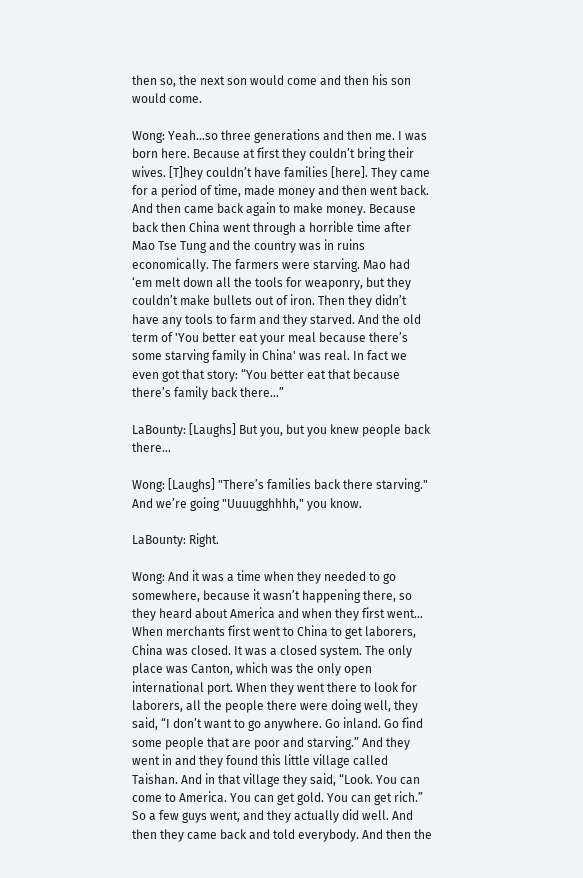then so, the next son would come and then his son would come.

Wong: Yeah…so three generations and then me. I was born here. Because at first they couldn’t bring their wives. [T]hey couldn’t have families [here]. They came for a period of time, made money and then went back. And then came back again to make money. Because back then China went through a horrible time after Mao Tse Tung and the country was in ruins economically. The farmers were starving. Mao had ‘em melt down all the tools for weaponry, but they couldn’t make bullets out of iron. Then they didn’t have any tools to farm and they starved. And the old term of 'You better eat your meal because there’s some starving family in China' was real. In fact we even got that story: “You better eat that because there’s family back there…”

LaBounty: [Laughs] But you, but you knew people back there…

Wong: [Laughs] "There’s families back there starving." And we’re going "Uuuugghhhh," you know.

LaBounty: Right.

Wong: And it was a time when they needed to go somewhere, because it wasn’t happening there, so they heard about America and when they first went… When merchants first went to China to get laborers, China was closed. It was a closed system. The only place was Canton, which was the only open international port. When they went there to look for laborers, all the people there were doing well, they said, “I don’t want to go anywhere. Go inland. Go find some people that are poor and starving.” And they went in and they found this little village called Taishan. And in that village they said, “Look. You can come to America. You can get gold. You can get rich.” So a few guys went, and they actually did well. And then they came back and told everybody. And then the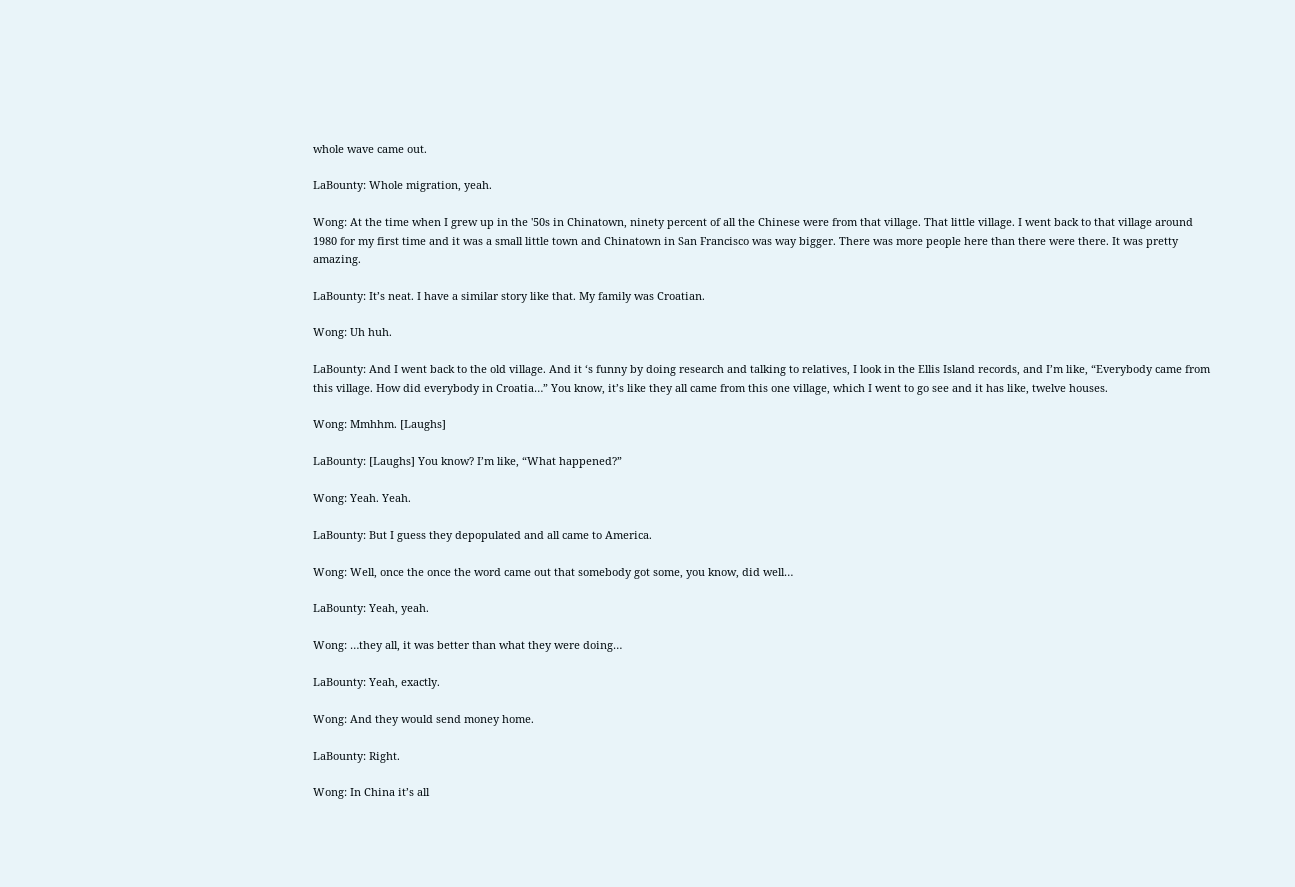whole wave came out.

LaBounty: Whole migration, yeah.

Wong: At the time when I grew up in the '50s in Chinatown, ninety percent of all the Chinese were from that village. That little village. I went back to that village around 1980 for my first time and it was a small little town and Chinatown in San Francisco was way bigger. There was more people here than there were there. It was pretty amazing.

LaBounty: It’s neat. I have a similar story like that. My family was Croatian.

Wong: Uh huh.

LaBounty: And I went back to the old village. And it ‘s funny by doing research and talking to relatives, I look in the Ellis Island records, and I’m like, “Everybody came from this village. How did everybody in Croatia…” You know, it’s like they all came from this one village, which I went to go see and it has like, twelve houses.

Wong: Mmhhm. [Laughs]

LaBounty: [Laughs] You know? I’m like, “What happened?”

Wong: Yeah. Yeah.

LaBounty: But I guess they depopulated and all came to America.

Wong: Well, once the once the word came out that somebody got some, you know, did well…

LaBounty: Yeah, yeah.

Wong: …they all, it was better than what they were doing…

LaBounty: Yeah, exactly.

Wong: And they would send money home.

LaBounty: Right.

Wong: In China it’s all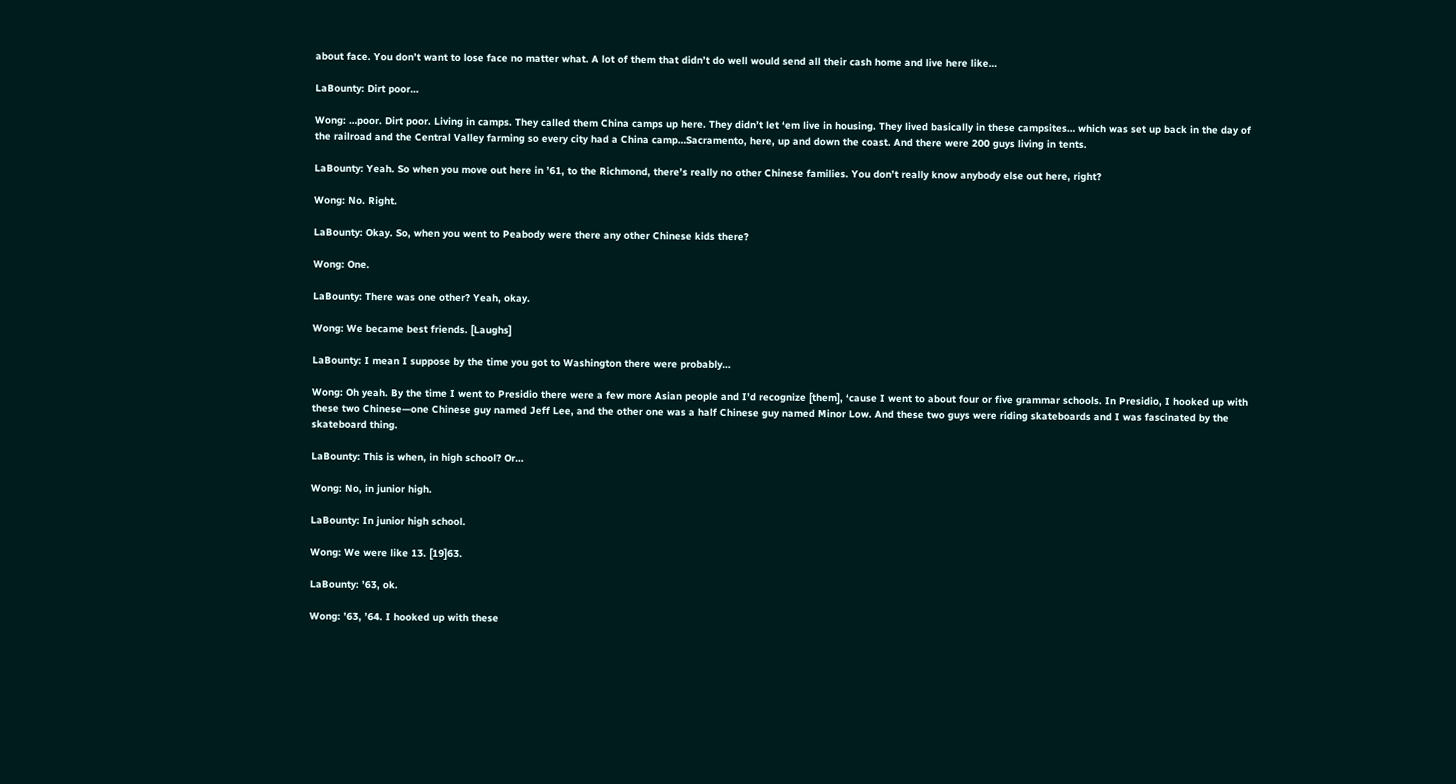about face. You don’t want to lose face no matter what. A lot of them that didn’t do well would send all their cash home and live here like…

LaBounty: Dirt poor…

Wong: …poor. Dirt poor. Living in camps. They called them China camps up here. They didn’t let ‘em live in housing. They lived basically in these campsites… which was set up back in the day of the railroad and the Central Valley farming so every city had a China camp…Sacramento, here, up and down the coast. And there were 200 guys living in tents.

LaBounty: Yeah. So when you move out here in ’61, to the Richmond, there’s really no other Chinese families. You don’t really know anybody else out here, right?

Wong: No. Right.

LaBounty: Okay. So, when you went to Peabody were there any other Chinese kids there?

Wong: One.

LaBounty: There was one other? Yeah, okay.

Wong: We became best friends. [Laughs]

LaBounty: I mean I suppose by the time you got to Washington there were probably…

Wong: Oh yeah. By the time I went to Presidio there were a few more Asian people and I’d recognize [them], ‘cause I went to about four or five grammar schools. In Presidio, I hooked up with these two Chinese—one Chinese guy named Jeff Lee, and the other one was a half Chinese guy named Minor Low. And these two guys were riding skateboards and I was fascinated by the skateboard thing.

LaBounty: This is when, in high school? Or…

Wong: No, in junior high.

LaBounty: In junior high school.

Wong: We were like 13. [19]63.

LaBounty: ’63, ok.

Wong: ’63, ’64. I hooked up with these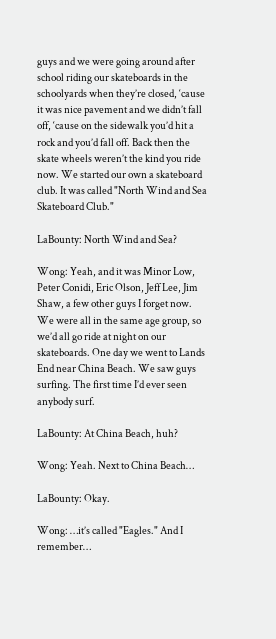guys and we were going around after school riding our skateboards in the schoolyards when they’re closed, ‘cause it was nice pavement and we didn’t fall off, ‘cause on the sidewalk you’d hit a rock and you’d fall off. Back then the skate wheels weren’t the kind you ride now. We started our own a skateboard club. It was called "North Wind and Sea Skateboard Club."

LaBounty: North Wind and Sea?

Wong: Yeah, and it was Minor Low, Peter Conidi, Eric Olson, Jeff Lee, Jim Shaw, a few other guys I forget now. We were all in the same age group, so we’d all go ride at night on our skateboards. One day we went to Lands End near China Beach. We saw guys surfing. The first time I’d ever seen anybody surf.

LaBounty: At China Beach, huh?

Wong: Yeah. Next to China Beach…

LaBounty: Okay.

Wong: …it’s called "Eagles." And I remember…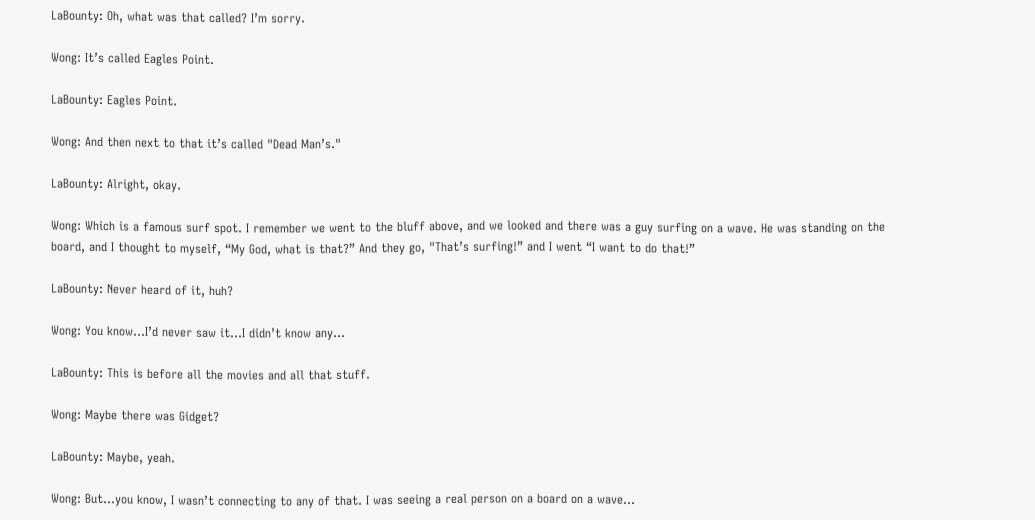LaBounty: Oh, what was that called? I’m sorry.

Wong: It’s called Eagles Point.

LaBounty: Eagles Point.

Wong: And then next to that it’s called "Dead Man’s."

LaBounty: Alright, okay.

Wong: Which is a famous surf spot. I remember we went to the bluff above, and we looked and there was a guy surfing on a wave. He was standing on the board, and I thought to myself, “My God, what is that?” And they go, "That’s surfing!” and I went “I want to do that!”

LaBounty: Never heard of it, huh?

Wong: You know…I’d never saw it…I didn’t know any…

LaBounty: This is before all the movies and all that stuff.

Wong: Maybe there was Gidget?

LaBounty: Maybe, yeah.

Wong: But…you know, I wasn’t connecting to any of that. I was seeing a real person on a board on a wave…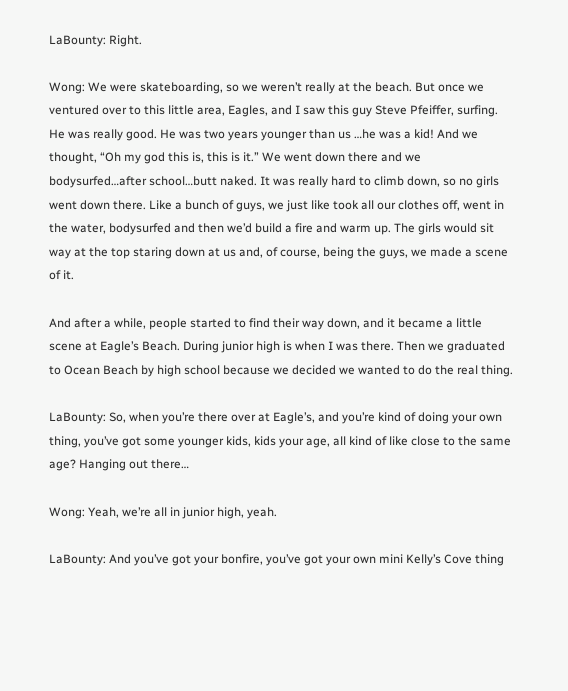LaBounty: Right.

Wong: We were skateboarding, so we weren’t really at the beach. But once we ventured over to this little area, Eagles, and I saw this guy Steve Pfeiffer, surfing. He was really good. He was two years younger than us …he was a kid! And we thought, “Oh my god this is, this is it.” We went down there and we bodysurfed…after school…butt naked. It was really hard to climb down, so no girls went down there. Like a bunch of guys, we just like took all our clothes off, went in the water, bodysurfed and then we’d build a fire and warm up. The girls would sit way at the top staring down at us and, of course, being the guys, we made a scene of it.

And after a while, people started to find their way down, and it became a little scene at Eagle’s Beach. During junior high is when I was there. Then we graduated to Ocean Beach by high school because we decided we wanted to do the real thing.

LaBounty: So, when you’re there over at Eagle’s, and you’re kind of doing your own thing, you’ve got some younger kids, kids your age, all kind of like close to the same age? Hanging out there…

Wong: Yeah, we’re all in junior high, yeah.

LaBounty: And you’ve got your bonfire, you’ve got your own mini Kelly’s Cove thing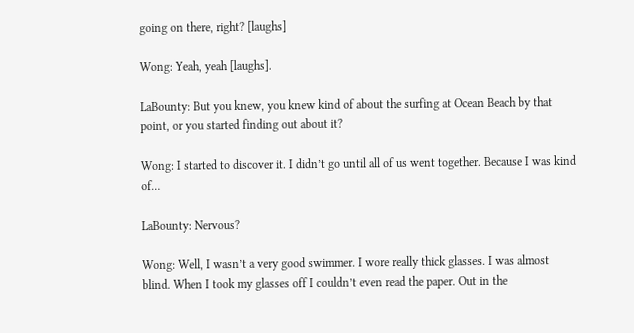going on there, right? [laughs]

Wong: Yeah, yeah [laughs].

LaBounty: But you knew, you knew kind of about the surfing at Ocean Beach by that point, or you started finding out about it?

Wong: I started to discover it. I didn’t go until all of us went together. Because I was kind of…

LaBounty: Nervous?

Wong: Well, I wasn’t a very good swimmer. I wore really thick glasses. I was almost blind. When I took my glasses off I couldn’t even read the paper. Out in the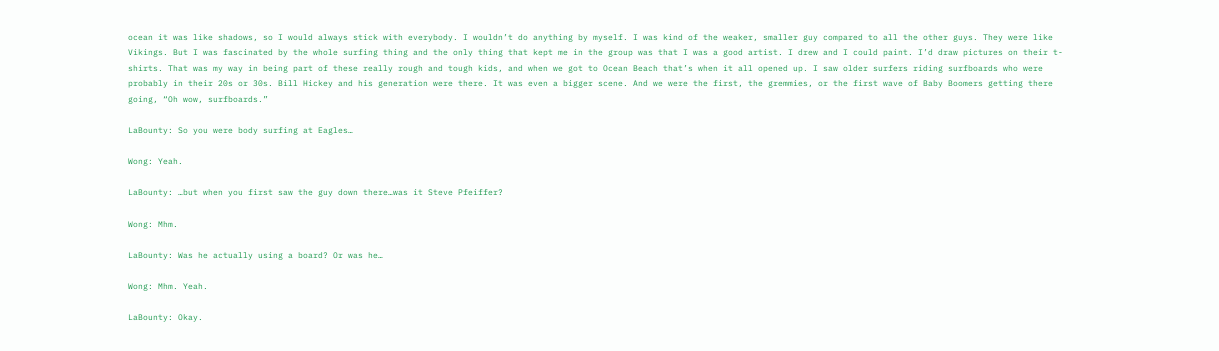ocean it was like shadows, so I would always stick with everybody. I wouldn’t do anything by myself. I was kind of the weaker, smaller guy compared to all the other guys. They were like Vikings. But I was fascinated by the whole surfing thing and the only thing that kept me in the group was that I was a good artist. I drew and I could paint. I’d draw pictures on their t-shirts. That was my way in being part of these really rough and tough kids, and when we got to Ocean Beach that’s when it all opened up. I saw older surfers riding surfboards who were probably in their 20s or 30s. Bill Hickey and his generation were there. It was even a bigger scene. And we were the first, the gremmies, or the first wave of Baby Boomers getting there going, “Oh wow, surfboards.”

LaBounty: So you were body surfing at Eagles…

Wong: Yeah.

LaBounty: …but when you first saw the guy down there…was it Steve Pfeiffer?

Wong: Mhm.

LaBounty: Was he actually using a board? Or was he…

Wong: Mhm. Yeah.

LaBounty: Okay.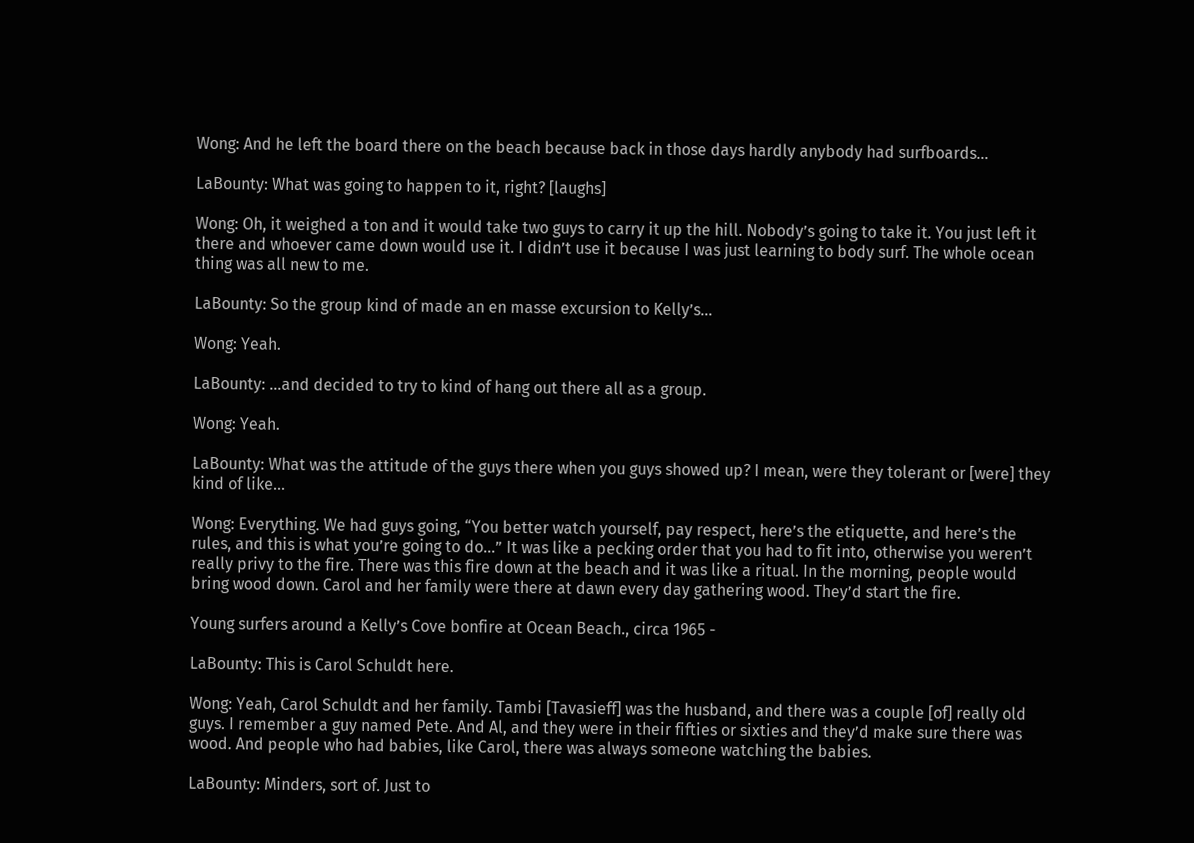Wong: And he left the board there on the beach because back in those days hardly anybody had surfboards…

LaBounty: What was going to happen to it, right? [laughs]

Wong: Oh, it weighed a ton and it would take two guys to carry it up the hill. Nobody’s going to take it. You just left it there and whoever came down would use it. I didn’t use it because I was just learning to body surf. The whole ocean thing was all new to me.

LaBounty: So the group kind of made an en masse excursion to Kelly’s…

Wong: Yeah.

LaBounty: …and decided to try to kind of hang out there all as a group.

Wong: Yeah.

LaBounty: What was the attitude of the guys there when you guys showed up? I mean, were they tolerant or [were] they kind of like…

Wong: Everything. We had guys going, “You better watch yourself, pay respect, here’s the etiquette, and here’s the rules, and this is what you’re going to do…” It was like a pecking order that you had to fit into, otherwise you weren’t really privy to the fire. There was this fire down at the beach and it was like a ritual. In the morning, people would bring wood down. Carol and her family were there at dawn every day gathering wood. They’d start the fire.

Young surfers around a Kelly’s Cove bonfire at Ocean Beach., circa 1965 -

LaBounty: This is Carol Schuldt here.

Wong: Yeah, Carol Schuldt and her family. Tambi [Tavasieff] was the husband, and there was a couple [of] really old guys. I remember a guy named Pete. And Al, and they were in their fifties or sixties and they’d make sure there was wood. And people who had babies, like Carol, there was always someone watching the babies.

LaBounty: Minders, sort of. Just to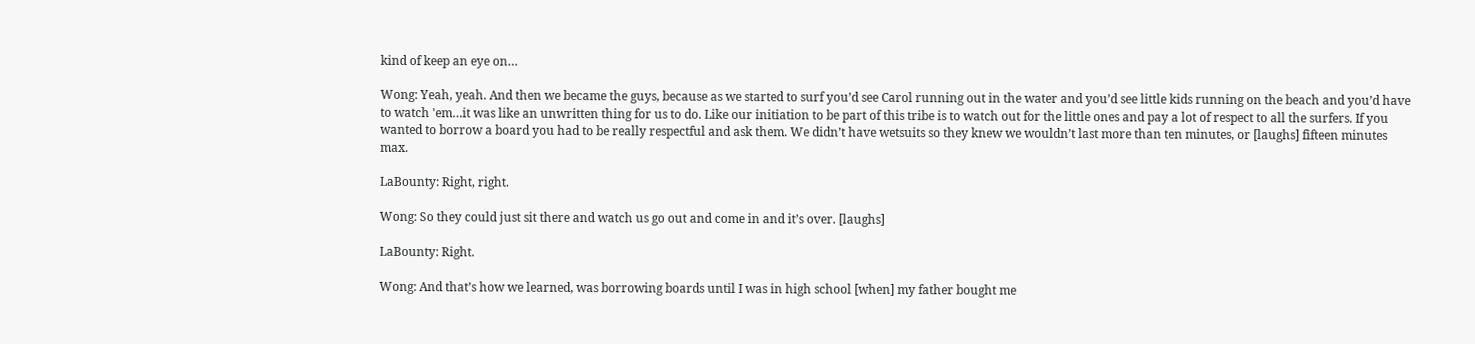kind of keep an eye on…

Wong: Yeah, yeah. And then we became the guys, because as we started to surf you’d see Carol running out in the water and you’d see little kids running on the beach and you’d have to watch 'em…it was like an unwritten thing for us to do. Like our initiation to be part of this tribe is to watch out for the little ones and pay a lot of respect to all the surfers. If you wanted to borrow a board you had to be really respectful and ask them. We didn’t have wetsuits so they knew we wouldn’t last more than ten minutes, or [laughs] fifteen minutes max.

LaBounty: Right, right.

Wong: So they could just sit there and watch us go out and come in and it’s over. [laughs]

LaBounty: Right.

Wong: And that’s how we learned, was borrowing boards until I was in high school [when] my father bought me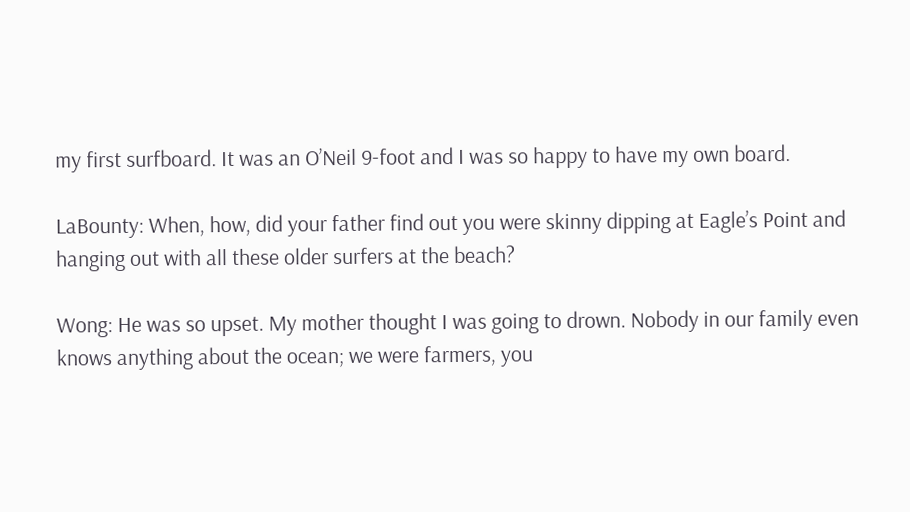my first surfboard. It was an O’Neil 9-foot and I was so happy to have my own board.

LaBounty: When, how, did your father find out you were skinny dipping at Eagle’s Point and hanging out with all these older surfers at the beach?

Wong: He was so upset. My mother thought I was going to drown. Nobody in our family even knows anything about the ocean; we were farmers, you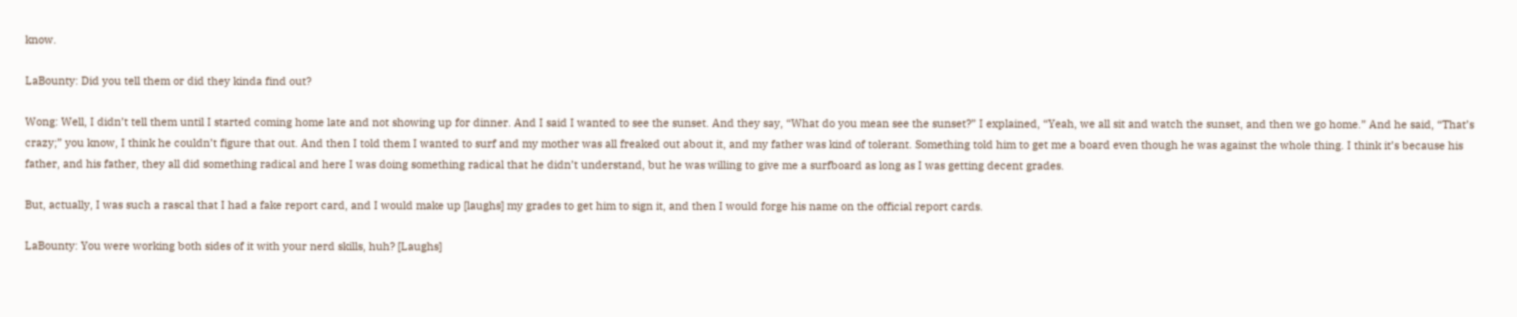know.

LaBounty: Did you tell them or did they kinda find out?

Wong: Well, I didn’t tell them until I started coming home late and not showing up for dinner. And I said I wanted to see the sunset. And they say, “What do you mean see the sunset?” I explained, “Yeah, we all sit and watch the sunset, and then we go home.” And he said, “That’s crazy;” you know, I think he couldn’t figure that out. And then I told them I wanted to surf and my mother was all freaked out about it, and my father was kind of tolerant. Something told him to get me a board even though he was against the whole thing. I think it’s because his father, and his father, they all did something radical and here I was doing something radical that he didn’t understand, but he was willing to give me a surfboard as long as I was getting decent grades.

But, actually, I was such a rascal that I had a fake report card, and I would make up [laughs] my grades to get him to sign it, and then I would forge his name on the official report cards.

LaBounty: You were working both sides of it with your nerd skills, huh? [Laughs]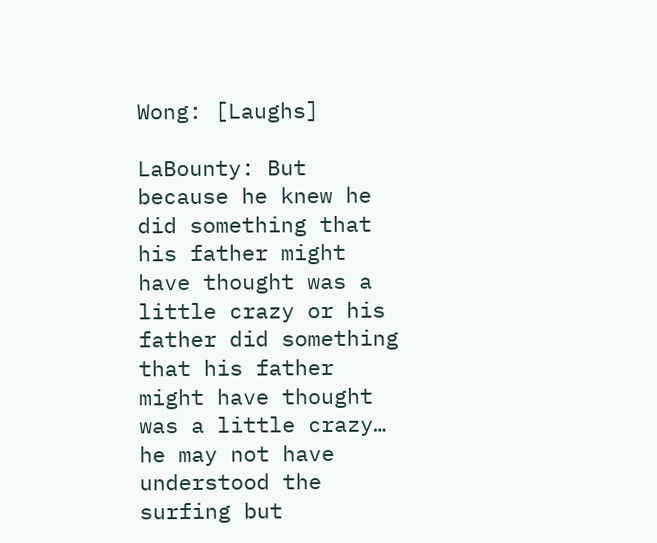Wong: [Laughs]

LaBounty: But because he knew he did something that his father might have thought was a little crazy or his father did something that his father might have thought was a little crazy… he may not have understood the surfing but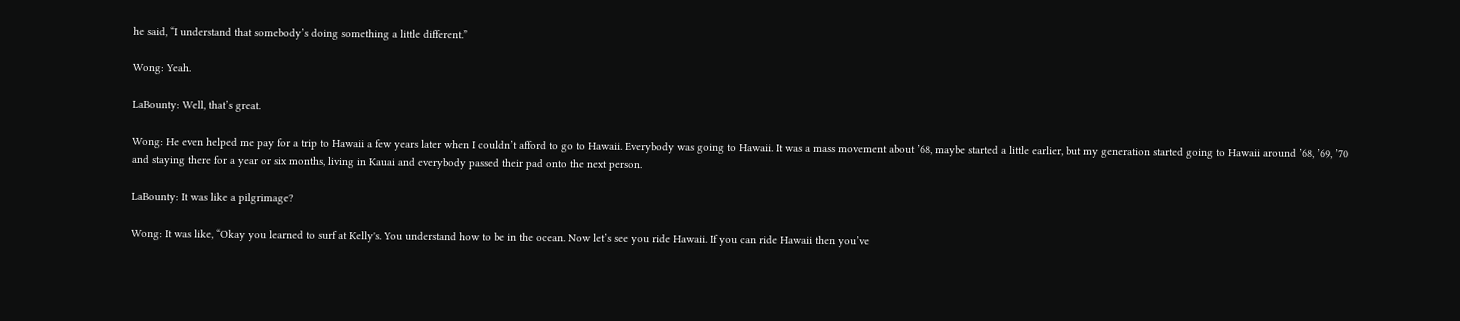he said, “I understand that somebody’s doing something a little different.”

Wong: Yeah.

LaBounty: Well, that’s great.

Wong: He even helped me pay for a trip to Hawaii a few years later when I couldn’t afford to go to Hawaii. Everybody was going to Hawaii. It was a mass movement about ’68, maybe started a little earlier, but my generation started going to Hawaii around ’68, ’69, ’70 and staying there for a year or six months, living in Kauai and everybody passed their pad onto the next person.

LaBounty: It was like a pilgrimage?

Wong: It was like, “Okay you learned to surf at Kelly's. You understand how to be in the ocean. Now let’s see you ride Hawaii. If you can ride Hawaii then you’ve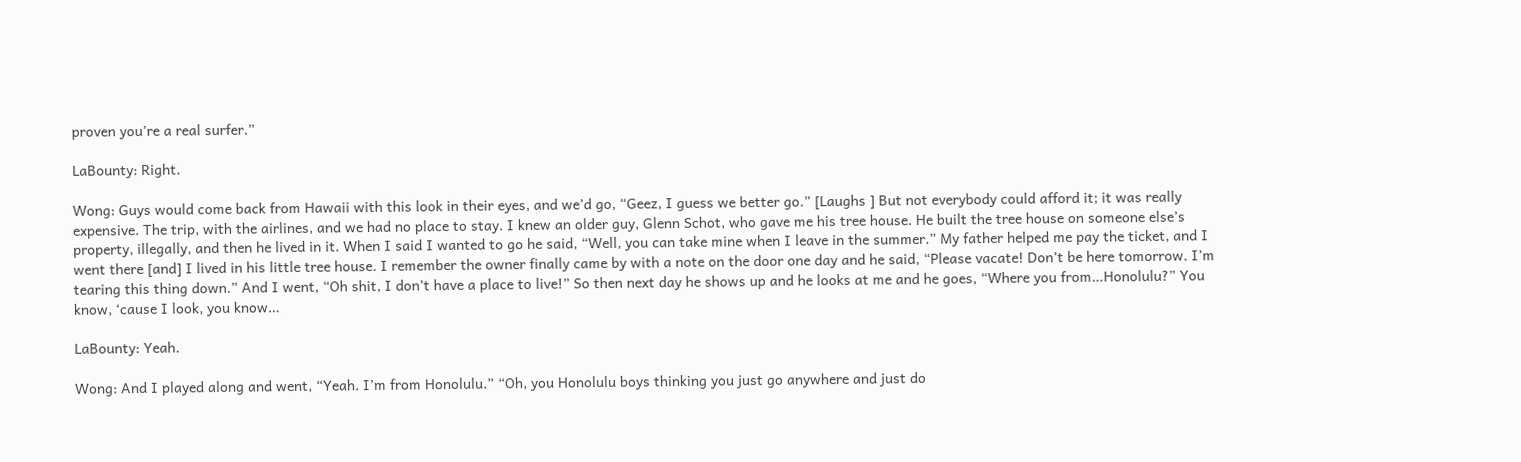proven you’re a real surfer.”

LaBounty: Right.

Wong: Guys would come back from Hawaii with this look in their eyes, and we’d go, “Geez, I guess we better go.” [Laughs ] But not everybody could afford it; it was really expensive. The trip, with the airlines, and we had no place to stay. I knew an older guy, Glenn Schot, who gave me his tree house. He built the tree house on someone else’s property, illegally, and then he lived in it. When I said I wanted to go he said, “Well, you can take mine when I leave in the summer.” My father helped me pay the ticket, and I went there [and] I lived in his little tree house. I remember the owner finally came by with a note on the door one day and he said, “Please vacate! Don’t be here tomorrow. I’m tearing this thing down.” And I went, “Oh shit, I don’t have a place to live!” So then next day he shows up and he looks at me and he goes, “Where you from…Honolulu?” You know, ‘cause I look, you know…

LaBounty: Yeah.

Wong: And I played along and went, “Yeah. I’m from Honolulu.” “Oh, you Honolulu boys thinking you just go anywhere and just do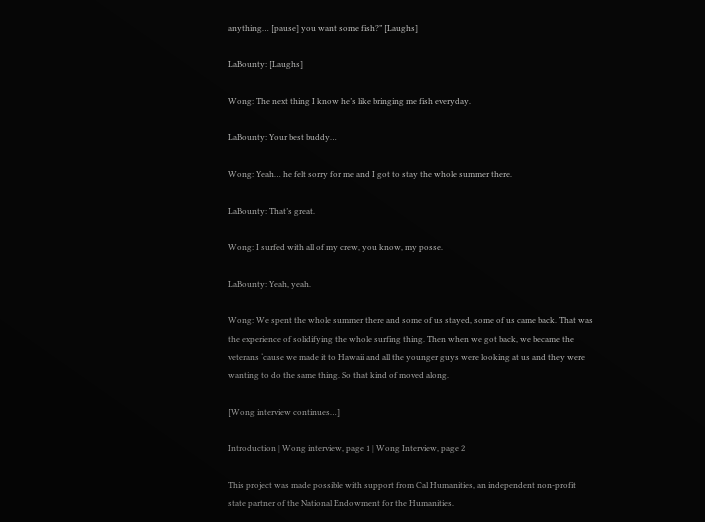anything… [pause] you want some fish?” [Laughs]

LaBounty: [Laughs]

Wong: The next thing I know he’s like bringing me fish everyday.

LaBounty: Your best buddy…

Wong: Yeah… he felt sorry for me and I got to stay the whole summer there.

LaBounty: That’s great.

Wong: I surfed with all of my crew, you know, my posse.

LaBounty: Yeah, yeah.

Wong: We spent the whole summer there and some of us stayed, some of us came back. That was the experience of solidifying the whole surfing thing. Then when we got back, we became the veterans ‘cause we made it to Hawaii and all the younger guys were looking at us and they were wanting to do the same thing. So that kind of moved along.

[Wong interview continues…]

Introduction | Wong interview, page 1 | Wong Interview, page 2

This project was made possible with support from Cal Humanities, an independent non-profit state partner of the National Endowment for the Humanities.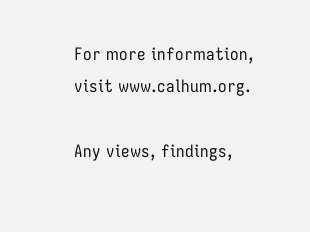For more information, visit www.calhum.org.

Any views, findings,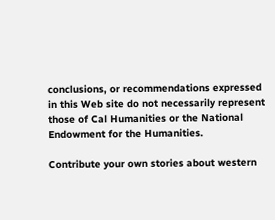conclusions, or recommendations expressed in this Web site do not necessarily represent those of Cal Humanities or the National Endowment for the Humanities.

Contribute your own stories about western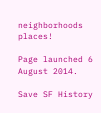neighborhoods places!

Page launched 6 August 2014.

Save SF History